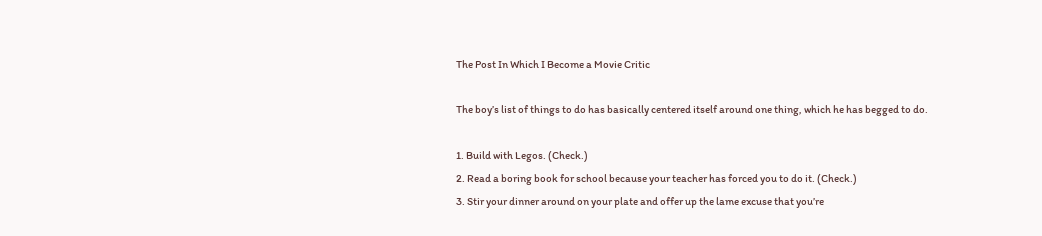The Post In Which I Become a Movie Critic

The boy’s list of things to do has basically centered itself around one thing, which he has begged to do.

1. Build with Legos. (Check.)
2. Read a boring book for school because your teacher has forced you to do it. (Check.)
3. Stir your dinner around on your plate and offer up the lame excuse that you’re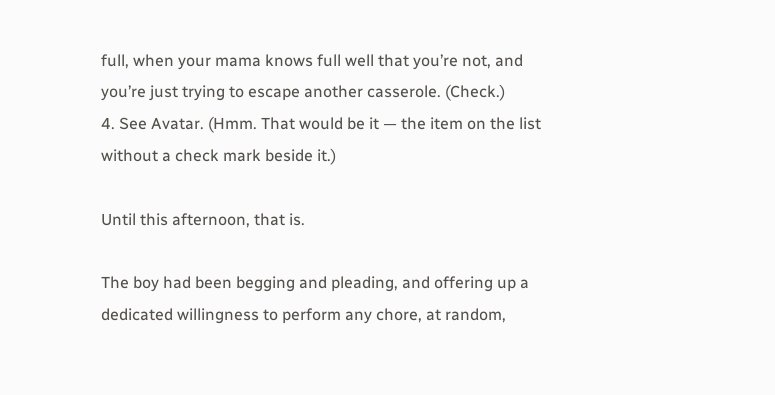full, when your mama knows full well that you’re not, and you’re just trying to escape another casserole. (Check.)
4. See Avatar. (Hmm. That would be it — the item on the list without a check mark beside it.)

Until this afternoon, that is.

The boy had been begging and pleading, and offering up a dedicated willingness to perform any chore, at random,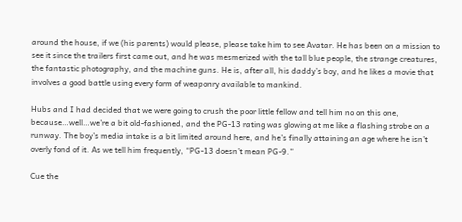around the house, if we (his parents) would please, please take him to see Avatar. He has been on a mission to see it since the trailers first came out, and he was mesmerized with the tall blue people, the strange creatures, the fantastic photography, and the machine guns. He is, after all, his daddy’s boy, and he likes a movie that involves a good battle using every form of weaponry available to mankind.

Hubs and I had decided that we were going to crush the poor little fellow and tell him no on this one, because…well…we’re a bit old-fashioned, and the PG-13 rating was glowing at me like a flashing strobe on a runway. The boy’s media intake is a bit limited around here, and he’s finally attaining an age where he isn’t overly fond of it. As we tell him frequently, “PG-13 doesn’t mean PG-9.”

Cue the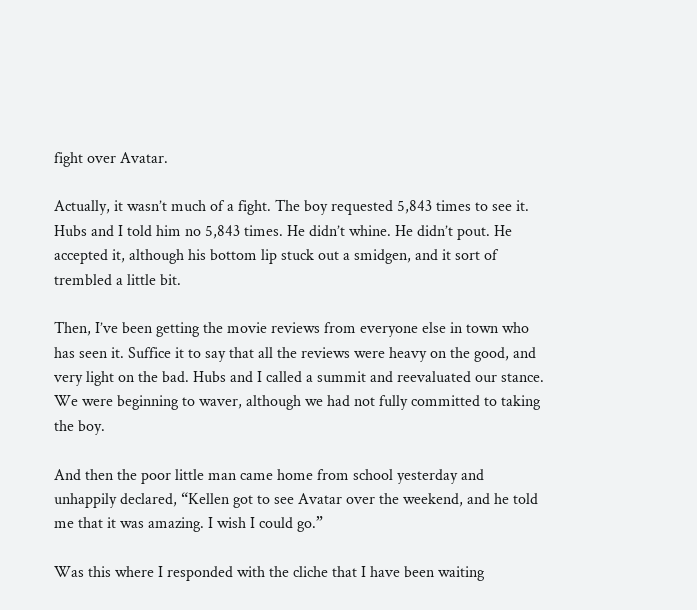fight over Avatar.

Actually, it wasn’t much of a fight. The boy requested 5,843 times to see it. Hubs and I told him no 5,843 times. He didn’t whine. He didn’t pout. He accepted it, although his bottom lip stuck out a smidgen, and it sort of trembled a little bit.

Then, I’ve been getting the movie reviews from everyone else in town who has seen it. Suffice it to say that all the reviews were heavy on the good, and very light on the bad. Hubs and I called a summit and reevaluated our stance. We were beginning to waver, although we had not fully committed to taking the boy.

And then the poor little man came home from school yesterday and unhappily declared, “Kellen got to see Avatar over the weekend, and he told me that it was amazing. I wish I could go.”

Was this where I responded with the cliche that I have been waiting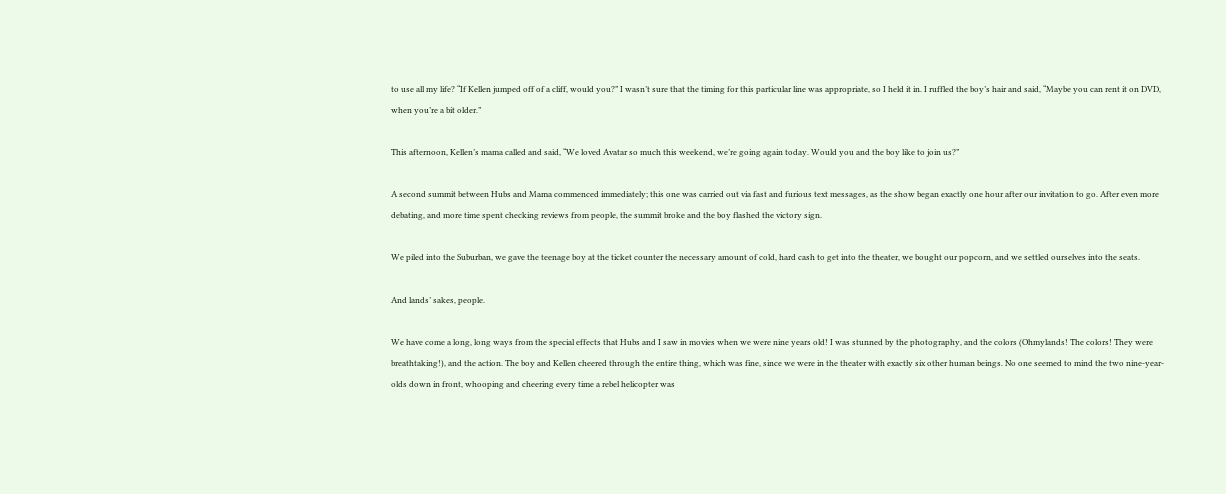to use all my life? “If Kellen jumped off of a cliff, would you?” I wasn’t sure that the timing for this particular line was appropriate, so I held it in. I ruffled the boy’s hair and said, “Maybe you can rent it on DVD, when you’re a bit older.”

This afternoon, Kellen’s mama called and said, “We loved Avatar so much this weekend, we’re going again today. Would you and the boy like to join us?”

A second summit between Hubs and Mama commenced immediately; this one was carried out via fast and furious text messages, as the show began exactly one hour after our invitation to go. After even more debating, and more time spent checking reviews from people, the summit broke and the boy flashed the victory sign.

We piled into the Suburban, we gave the teenage boy at the ticket counter the necessary amount of cold, hard cash to get into the theater, we bought our popcorn, and we settled ourselves into the seats.

And lands’ sakes, people.

We have come a long, long ways from the special effects that Hubs and I saw in movies when we were nine years old! I was stunned by the photography, and the colors (Ohmylands! The colors! They were breathtaking!), and the action. The boy and Kellen cheered through the entire thing, which was fine, since we were in the theater with exactly six other human beings. No one seemed to mind the two nine-year-olds down in front, whooping and cheering every time a rebel helicopter was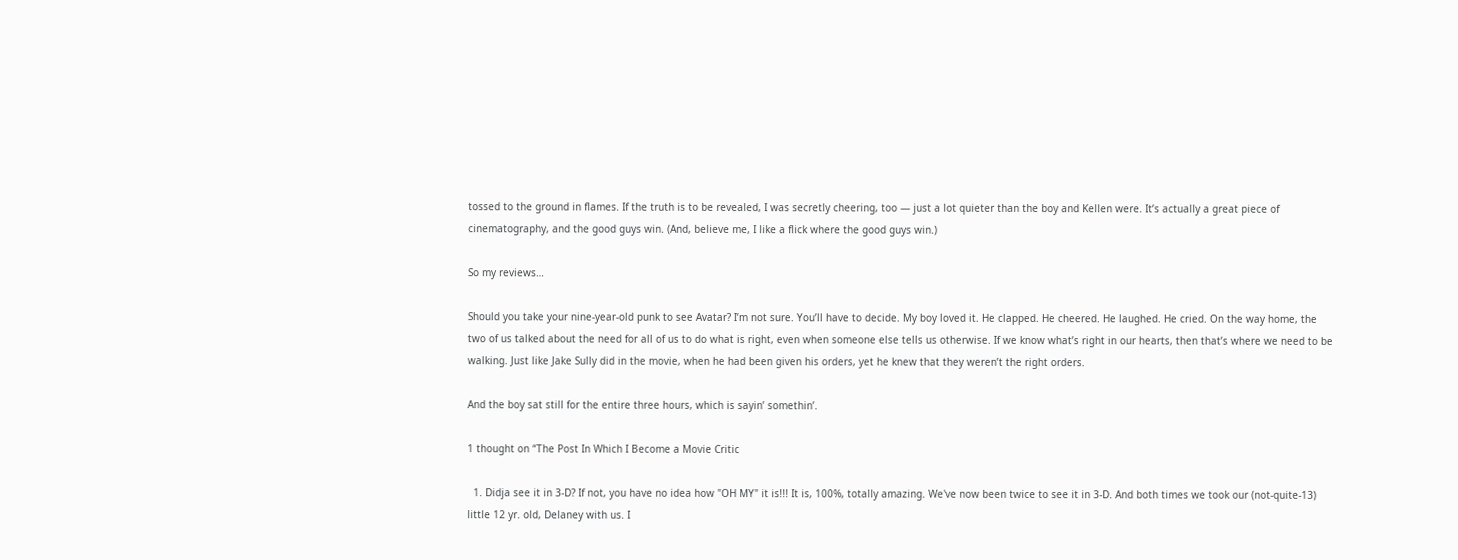tossed to the ground in flames. If the truth is to be revealed, I was secretly cheering, too — just a lot quieter than the boy and Kellen were. It’s actually a great piece of cinematography, and the good guys win. (And, believe me, I like a flick where the good guys win.)

So my reviews…

Should you take your nine-year-old punk to see Avatar? I’m not sure. You’ll have to decide. My boy loved it. He clapped. He cheered. He laughed. He cried. On the way home, the two of us talked about the need for all of us to do what is right, even when someone else tells us otherwise. If we know what’s right in our hearts, then that’s where we need to be walking. Just like Jake Sully did in the movie, when he had been given his orders, yet he knew that they weren’t the right orders.

And the boy sat still for the entire three hours, which is sayin’ somethin’.

1 thought on “The Post In Which I Become a Movie Critic

  1. Didja see it in 3-D? If not, you have no idea how "OH MY" it is!!! It is, 100%, totally amazing. We've now been twice to see it in 3-D. And both times we took our (not-quite-13) little 12 yr. old, Delaney with us. I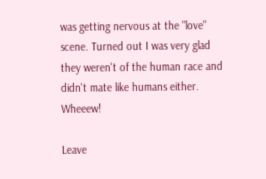was getting nervous at the "love" scene. Turned out I was very glad they weren't of the human race and didn't mate like humans either. Wheeew!

Leave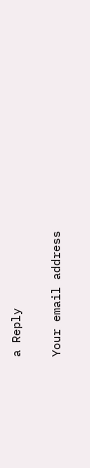a Reply

Your email address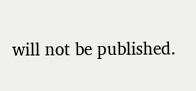will not be published.